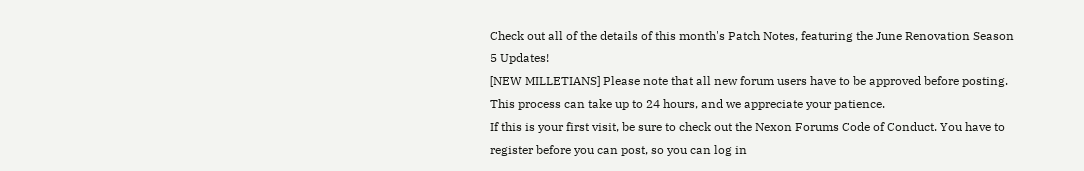Check out all of the details of this month's Patch Notes, featuring the June Renovation Season 5 Updates!
[NEW MILLETIANS] Please note that all new forum users have to be approved before posting. This process can take up to 24 hours, and we appreciate your patience.
If this is your first visit, be sure to check out the Nexon Forums Code of Conduct. You have to register before you can post, so you can log in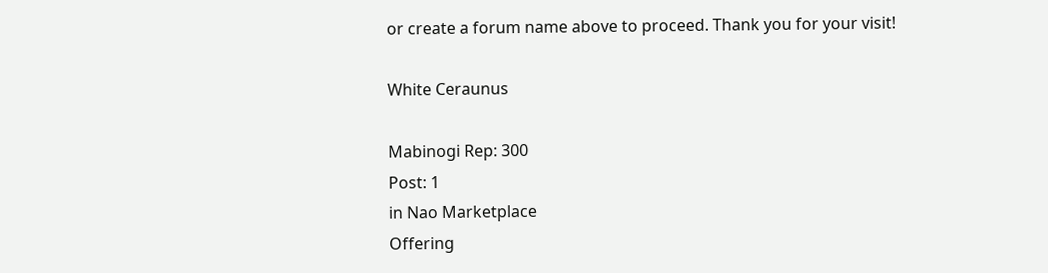or create a forum name above to proceed. Thank you for your visit!

White Ceraunus

Mabinogi Rep: 300
Post: 1
in Nao Marketplace
Offering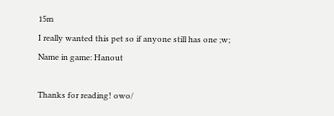15m
I really wanted this pet so if anyone still has one ;w;
Name in game: Hanout

Thanks for reading! owo/